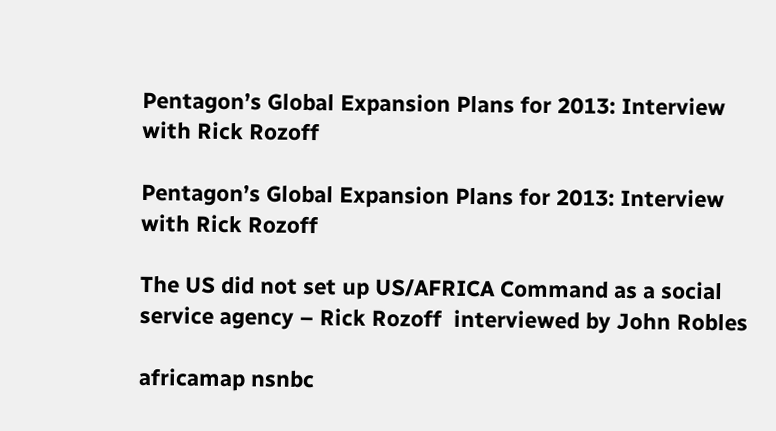Pentagon’s Global Expansion Plans for 2013: Interview with Rick Rozoff

Pentagon’s Global Expansion Plans for 2013: Interview with Rick Rozoff

The US did not set up US/AFRICA Command as a social service agency – Rick Rozoff  interviewed by John Robles

africamap nsnbc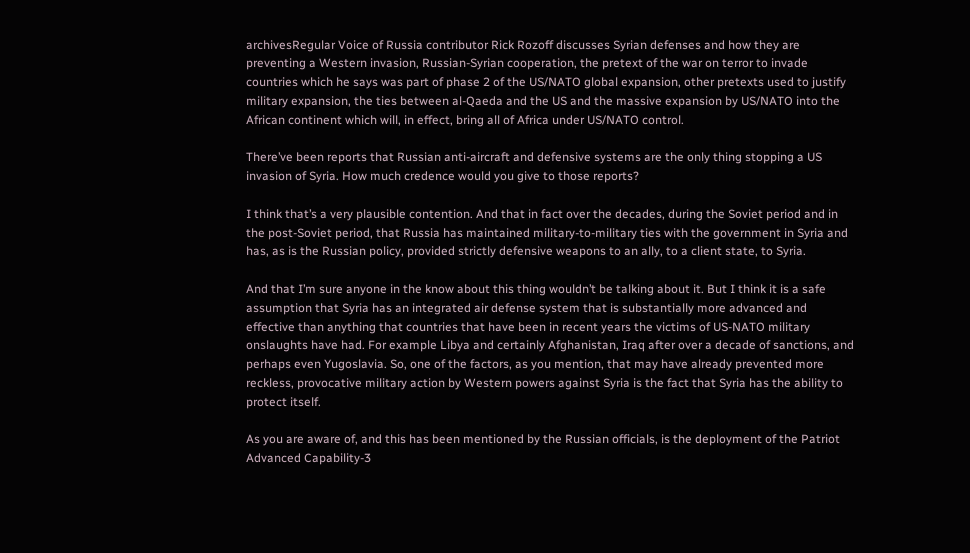archivesRegular Voice of Russia contributor Rick Rozoff discusses Syrian defenses and how they are preventing a Western invasion, Russian-Syrian cooperation, the pretext of the war on terror to invade countries which he says was part of phase 2 of the US/NATO global expansion, other pretexts used to justify military expansion, the ties between al-Qaeda and the US and the massive expansion by US/NATO into the African continent which will, in effect, bring all of Africa under US/NATO control.

There’ve been reports that Russian anti-aircraft and defensive systems are the only thing stopping a US invasion of Syria. How much credence would you give to those reports?

I think that’s a very plausible contention. And that in fact over the decades, during the Soviet period and in the post-Soviet period, that Russia has maintained military-to-military ties with the government in Syria and has, as is the Russian policy, provided strictly defensive weapons to an ally, to a client state, to Syria.

And that I’m sure anyone in the know about this thing wouldn’t be talking about it. But I think it is a safe assumption that Syria has an integrated air defense system that is substantially more advanced and effective than anything that countries that have been in recent years the victims of US-NATO military onslaughts have had. For example Libya and certainly Afghanistan, Iraq after over a decade of sanctions, and perhaps even Yugoslavia. So, one of the factors, as you mention, that may have already prevented more reckless, provocative military action by Western powers against Syria is the fact that Syria has the ability to protect itself.

As you are aware of, and this has been mentioned by the Russian officials, is the deployment of the Patriot Advanced Capability-3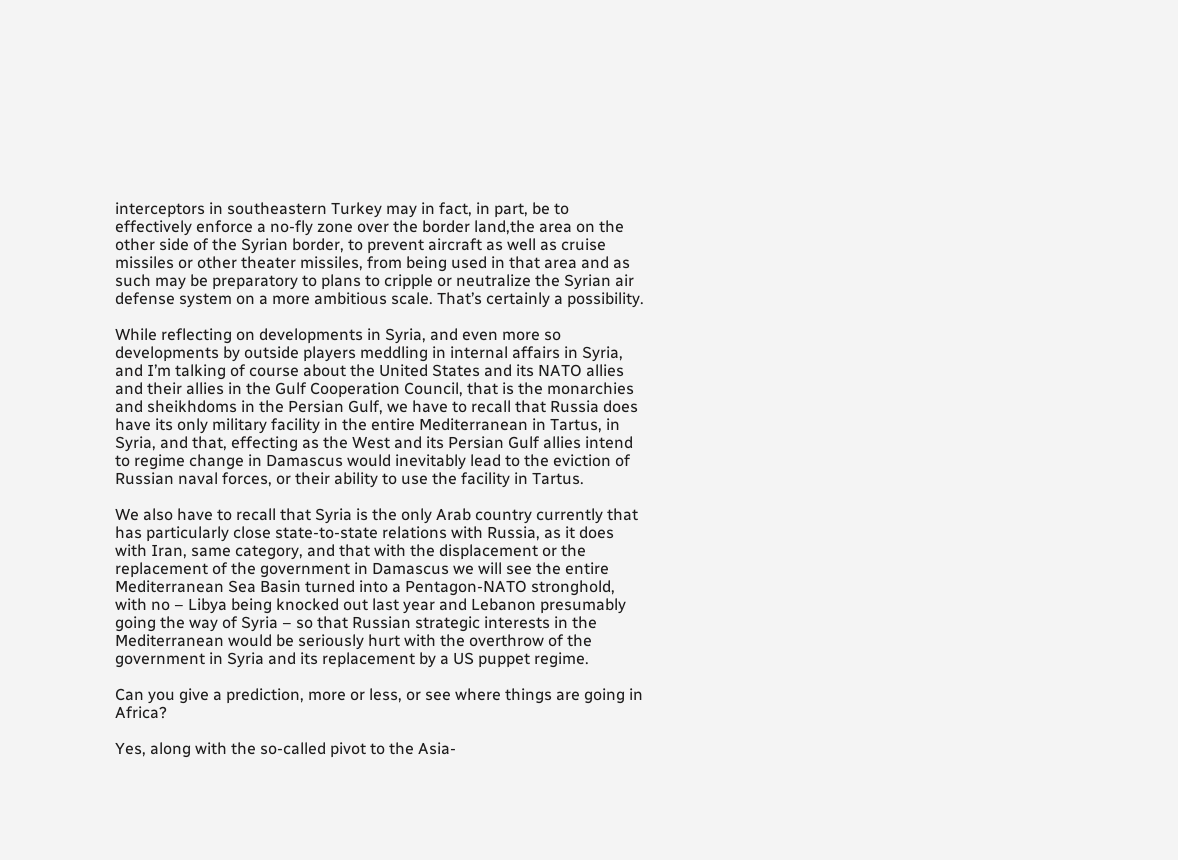interceptors in southeastern Turkey may in fact, in part, be to effectively enforce a no-fly zone over the border land,the area on the other side of the Syrian border, to prevent aircraft as well as cruise missiles or other theater missiles, from being used in that area and as such may be preparatory to plans to cripple or neutralize the Syrian air defense system on a more ambitious scale. That’s certainly a possibility.

While reflecting on developments in Syria, and even more so developments by outside players meddling in internal affairs in Syria, and I’m talking of course about the United States and its NATO allies and their allies in the Gulf Cooperation Council, that is the monarchies and sheikhdoms in the Persian Gulf, we have to recall that Russia does have its only military facility in the entire Mediterranean in Tartus, in Syria, and that, effecting as the West and its Persian Gulf allies intend to regime change in Damascus would inevitably lead to the eviction of Russian naval forces, or their ability to use the facility in Tartus.

We also have to recall that Syria is the only Arab country currently that has particularly close state-to-state relations with Russia, as it does with Iran, same category, and that with the displacement or the replacement of the government in Damascus we will see the entire Mediterranean Sea Basin turned into a Pentagon-NATO stronghold, with no – Libya being knocked out last year and Lebanon presumably going the way of Syria – so that Russian strategic interests in the Mediterranean would be seriously hurt with the overthrow of the government in Syria and its replacement by a US puppet regime.

Can you give a prediction, more or less, or see where things are going in Africa?

Yes, along with the so-called pivot to the Asia-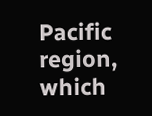Pacific region, which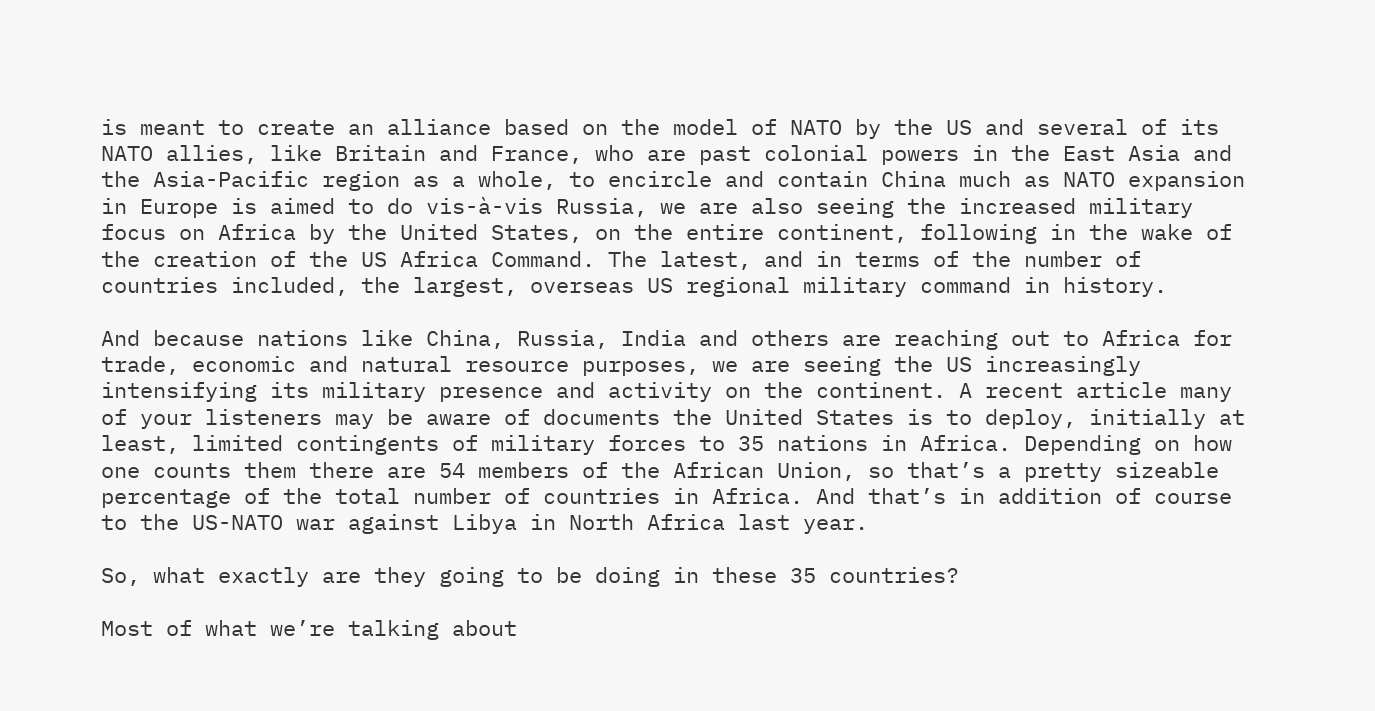is meant to create an alliance based on the model of NATO by the US and several of its NATO allies, like Britain and France, who are past colonial powers in the East Asia and the Asia-Pacific region as a whole, to encircle and contain China much as NATO expansion in Europe is aimed to do vis-à-vis Russia, we are also seeing the increased military focus on Africa by the United States, on the entire continent, following in the wake of the creation of the US Africa Command. The latest, and in terms of the number of countries included, the largest, overseas US regional military command in history.

And because nations like China, Russia, India and others are reaching out to Africa for trade, economic and natural resource purposes, we are seeing the US increasingly intensifying its military presence and activity on the continent. A recent article many of your listeners may be aware of documents the United States is to deploy, initially at least, limited contingents of military forces to 35 nations in Africa. Depending on how one counts them there are 54 members of the African Union, so that’s a pretty sizeable percentage of the total number of countries in Africa. And that’s in addition of course to the US-NATO war against Libya in North Africa last year.

So, what exactly are they going to be doing in these 35 countries?

Most of what we’re talking about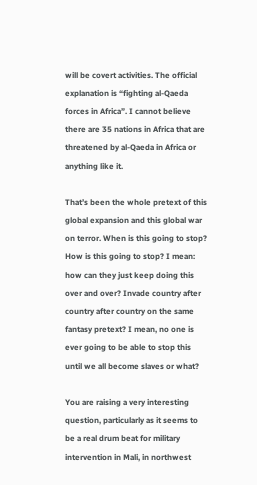will be covert activities. The official explanation is “fighting al-Qaeda forces in Africa”. I cannot believe there are 35 nations in Africa that are threatened by al-Qaeda in Africa or anything like it.

That’s been the whole pretext of this global expansion and this global war on terror. When is this going to stop? How is this going to stop? I mean: how can they just keep doing this over and over? Invade country after country after country on the same fantasy pretext? I mean, no one is ever going to be able to stop this until we all become slaves or what?

You are raising a very interesting question, particularly as it seems to be a real drum beat for military intervention in Mali, in northwest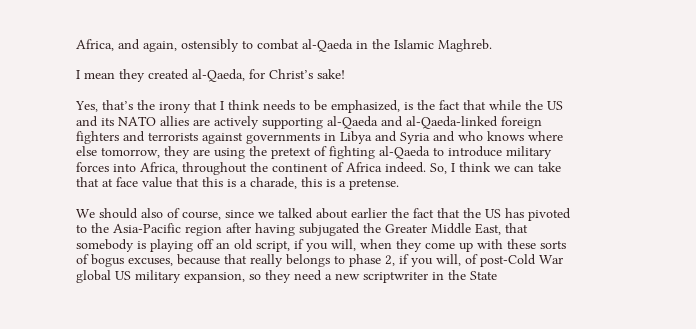Africa, and again, ostensibly to combat al-Qaeda in the Islamic Maghreb.

I mean they created al-Qaeda, for Christ’s sake!

Yes, that’s the irony that I think needs to be emphasized, is the fact that while the US and its NATO allies are actively supporting al-Qaeda and al-Qaeda-linked foreign fighters and terrorists against governments in Libya and Syria and who knows where else tomorrow, they are using the pretext of fighting al-Qaeda to introduce military forces into Africa, throughout the continent of Africa indeed. So, I think we can take that at face value that this is a charade, this is a pretense.

We should also of course, since we talked about earlier the fact that the US has pivoted to the Asia-Pacific region after having subjugated the Greater Middle East, that somebody is playing off an old script, if you will, when they come up with these sorts of bogus excuses, because that really belongs to phase 2, if you will, of post-Cold War global US military expansion, so they need a new scriptwriter in the State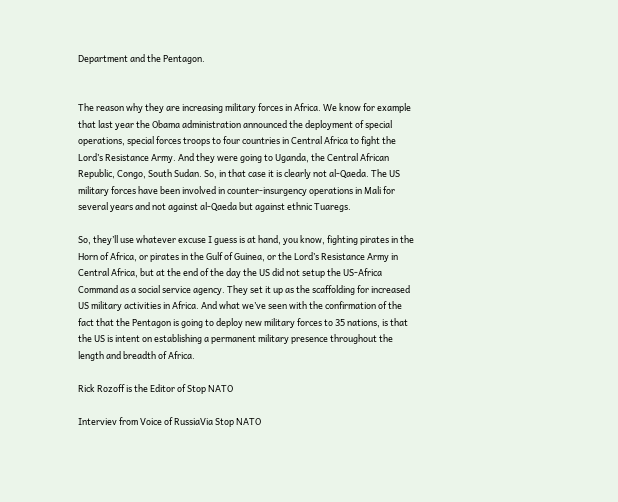Department and the Pentagon.


The reason why they are increasing military forces in Africa. We know for example that last year the Obama administration announced the deployment of special operations, special forces troops to four countries in Central Africa to fight the Lord’s Resistance Army. And they were going to Uganda, the Central African Republic, Congo, South Sudan. So, in that case it is clearly not al-Qaeda. The US military forces have been involved in counter-insurgency operations in Mali for several years and not against al-Qaeda but against ethnic Tuaregs.

So, they’ll use whatever excuse I guess is at hand, you know, fighting pirates in the Horn of Africa, or pirates in the Gulf of Guinea, or the Lord’s Resistance Army in Central Africa, but at the end of the day the US did not setup the US-Africa Command as a social service agency. They set it up as the scaffolding for increased US military activities in Africa. And what we’ve seen with the confirmation of the fact that the Pentagon is going to deploy new military forces to 35 nations, is that the US is intent on establishing a permanent military presence throughout the length and breadth of Africa.

Rick Rozoff is the Editor of Stop NATO

Interviev from Voice of RussiaVia Stop NATO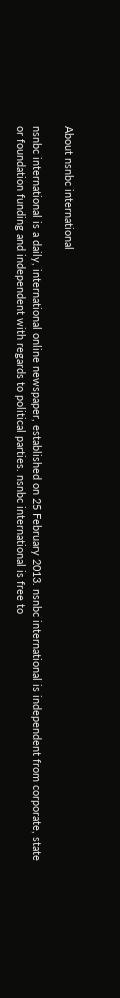About nsnbc international

nsnbc international is a daily, international online newspaper, established on 25 February 2013. nsnbc international is independent from corporate, state or foundation funding and independent with regards to political parties. nsnbc international is free to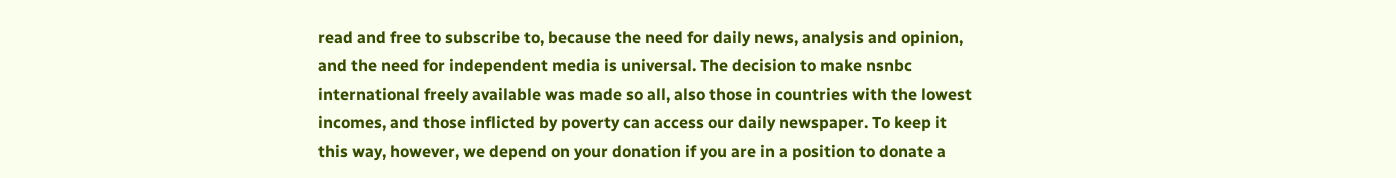read and free to subscribe to, because the need for daily news, analysis and opinion, and the need for independent media is universal. The decision to make nsnbc international freely available was made so all, also those in countries with the lowest incomes, and those inflicted by poverty can access our daily newspaper. To keep it this way, however, we depend on your donation if you are in a position to donate a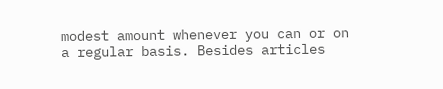modest amount whenever you can or on a regular basis. Besides articles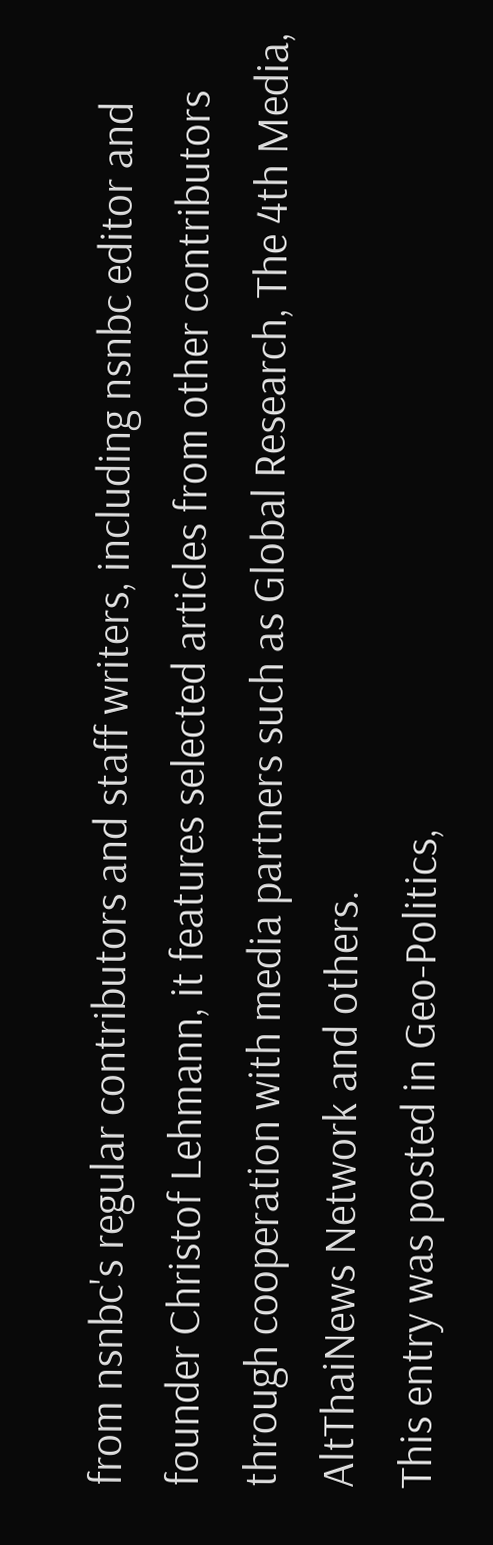from nsnbc's regular contributors and staff writers, including nsnbc editor and founder Christof Lehmann, it features selected articles from other contributors through cooperation with media partners such as Global Research, The 4th Media, AltThaiNews Network and others.
This entry was posted in Geo-Politics,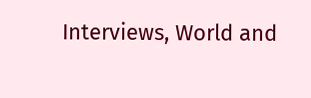Interviews, World and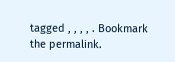tagged , , , , . Bookmark the permalink.